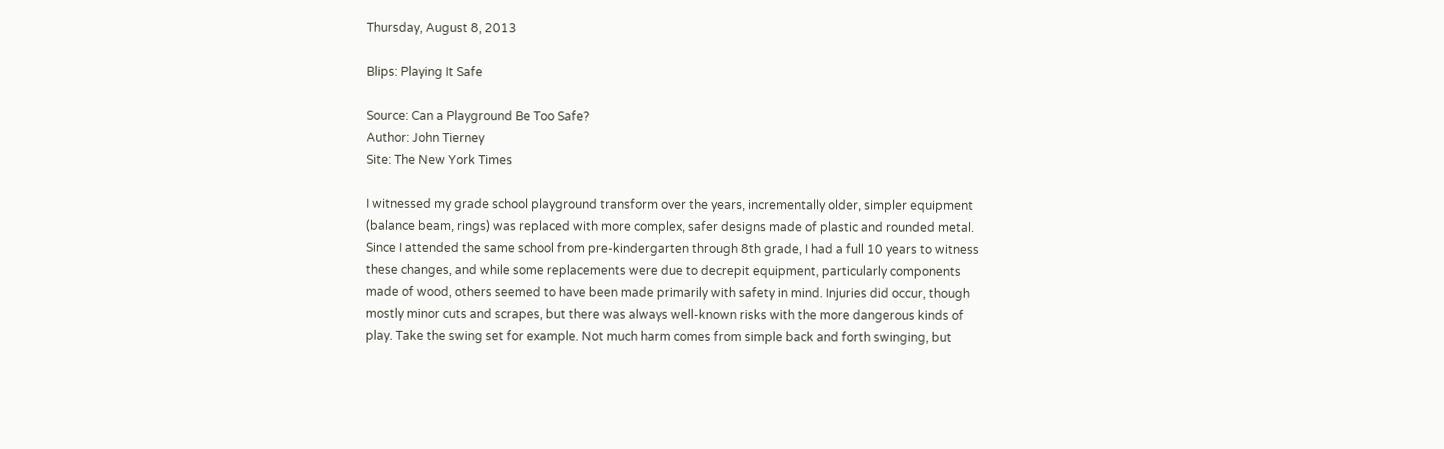Thursday, August 8, 2013

Blips: Playing It Safe

Source: Can a Playground Be Too Safe?
Author: John Tierney
Site: The New York Times

I witnessed my grade school playground transform over the years, incrementally older, simpler equipment (balance beam, rings) was replaced with more complex, safer designs made of plastic and rounded metal. Since I attended the same school from pre-kindergarten through 8th grade, I had a full 10 years to witness these changes, and while some replacements were due to decrepit equipment, particularly components made of wood, others seemed to have been made primarily with safety in mind. Injuries did occur, though mostly minor cuts and scrapes, but there was always well-known risks with the more dangerous kinds of play. Take the swing set for example. Not much harm comes from simple back and forth swinging, but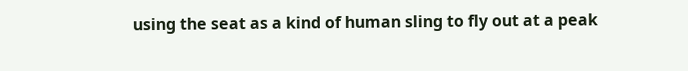using the seat as a kind of human sling to fly out at a peak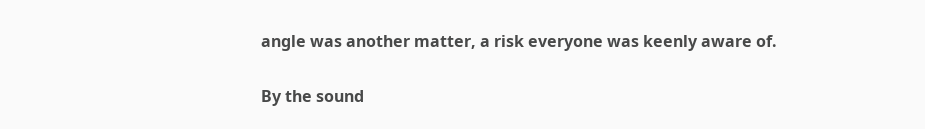angle was another matter, a risk everyone was keenly aware of.

By the sound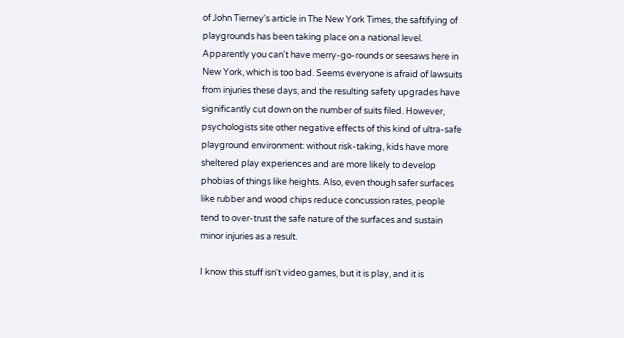of John Tierney's article in The New York Times, the saftifying of playgrounds has been taking place on a national level. Apparently you can't have merry-go-rounds or seesaws here in New York, which is too bad. Seems everyone is afraid of lawsuits from injuries these days, and the resulting safety upgrades have significantly cut down on the number of suits filed. However, psychologists site other negative effects of this kind of ultra-safe playground environment: without risk-taking, kids have more sheltered play experiences and are more likely to develop phobias of things like heights. Also, even though safer surfaces like rubber and wood chips reduce concussion rates, people tend to over-trust the safe nature of the surfaces and sustain minor injuries as a result.

I know this stuff isn't video games, but it is play, and it is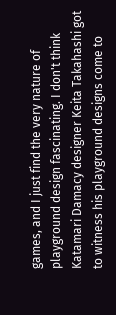games, and I just find the very nature of playground design fascinating. I don't think Katamari Damacy designer Keita Takahashi got to witness his playground designs come to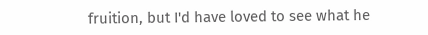fruition, but I'd have loved to see what he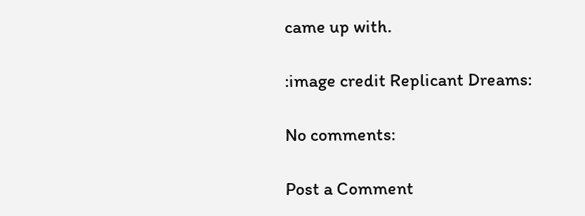came up with.

:image credit Replicant Dreams:

No comments:

Post a Comment